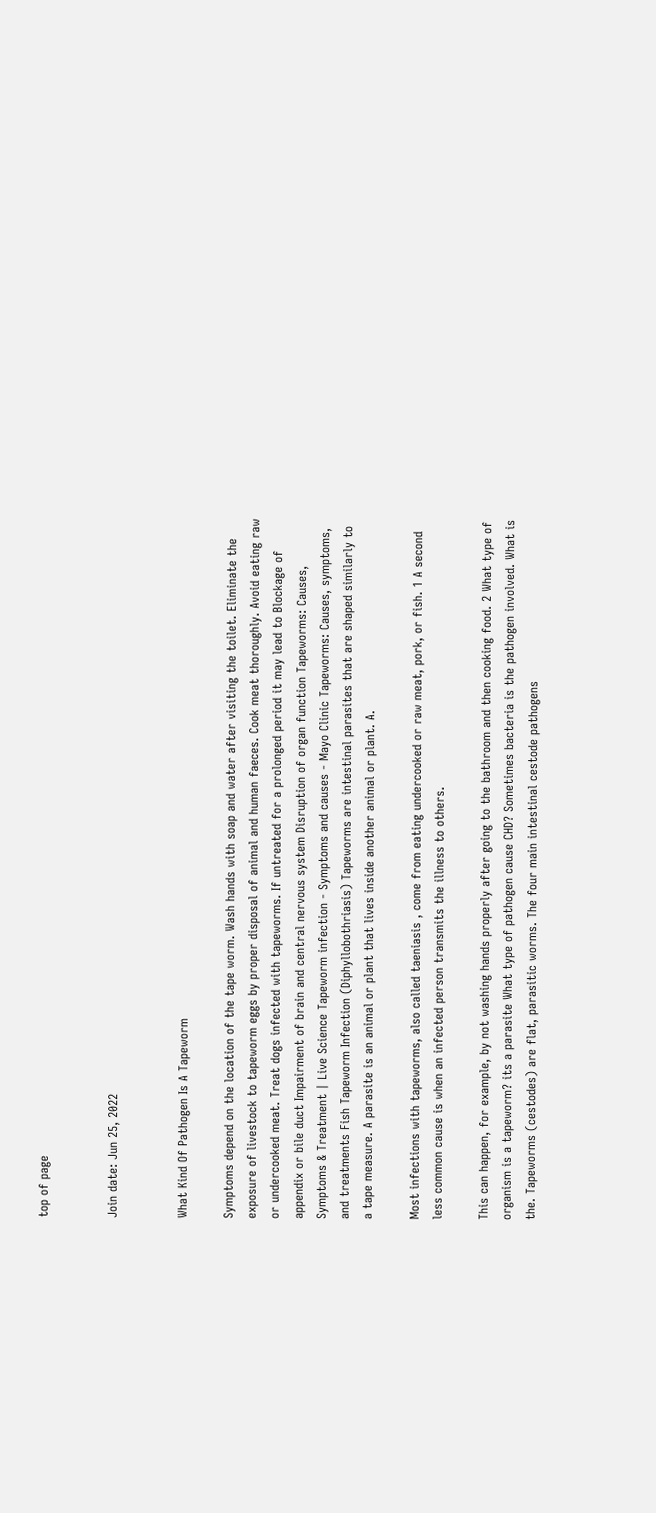top of page


Join date: Jun 25, 2022


What Kind Of Pathogen Is A Tapeworm

Symptoms depend on the location of the tape worm. Wash hands with soap and water after visiting the toilet. Eliminate the exposure of livestock to tapeworm eggs by proper disposal of animal and human faeces. Cook meat thoroughly. Avoid eating raw or undercooked meat. Treat dogs infected with tapeworms. If untreated for a prolonged period it may lead to Blockage of appendix or bile duct Impairment of brain and central nervous system Disruption of organ function Tapeworms: Causes, Symptoms & Treatment | Live Science Tapeworm infection - Symptoms and causes - Mayo Clinic Tapeworms: Causes, symptoms, and treatments Fish Tapeworm Infection (Diphyllobothriasis) Tapeworms are intestinal parasites that are shaped similarly to a tape measure. A parasite is an animal or plant that lives inside another animal or plant. A.

Most infections with tapeworms, also called taeniasis , come from eating undercooked or raw meat, pork, or fish. 1 A second less common cause is when an infected person transmits the illness to others.

This can happen, for example, by not washing hands properly after going to the bathroom and then cooking food. 2 What type of organism is a tapeworm? its a parasite What type of pathogen cause CHD? Sometimes bacteria is the pathogen involved. What is the. Tapeworms (cestodes) are flat, parasitic worms. The four main intestinal cestode pathogens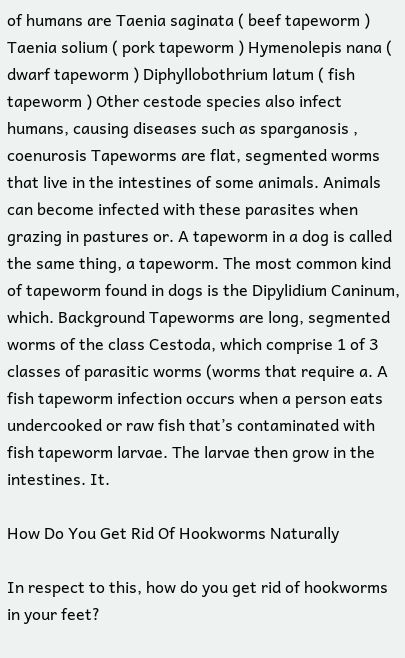of humans are Taenia saginata ( beef tapeworm ) Taenia solium ( pork tapeworm ) Hymenolepis nana ( dwarf tapeworm ) Diphyllobothrium latum ( fish tapeworm ) Other cestode species also infect humans, causing diseases such as sparganosis , coenurosis Tapeworms are flat, segmented worms that live in the intestines of some animals. Animals can become infected with these parasites when grazing in pastures or. A tapeworm in a dog is called the same thing, a tapeworm. The most common kind of tapeworm found in dogs is the Dipylidium Caninum, which. Background Tapeworms are long, segmented worms of the class Cestoda, which comprise 1 of 3 classes of parasitic worms (worms that require a. A fish tapeworm infection occurs when a person eats undercooked or raw fish that’s contaminated with fish tapeworm larvae. The larvae then grow in the intestines. It.

How Do You Get Rid Of Hookworms Naturally

In respect to this, how do you get rid of hookworms in your feet?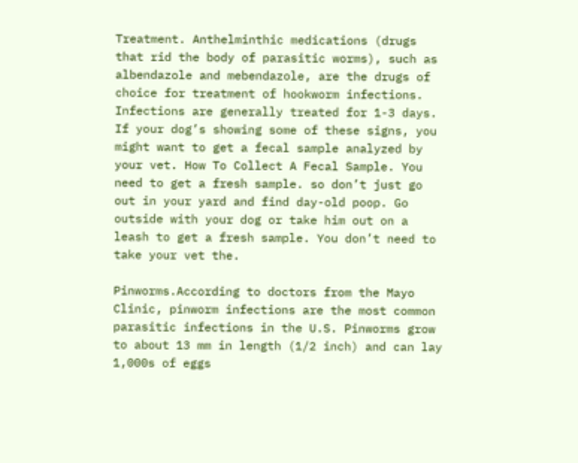Treatment. Anthelminthic medications (drugs that rid the body of parasitic worms), such as albendazole and mebendazole, are the drugs of choice for treatment of hookworm infections. Infections are generally treated for 1-3 days. If your dog’s showing some of these signs, you might want to get a fecal sample analyzed by your vet. How To Collect A Fecal Sample. You need to get a fresh sample. so don’t just go out in your yard and find day-old poop. Go outside with your dog or take him out on a leash to get a fresh sample. You don’t need to take your vet the.

Pinworms.According to doctors from the Mayo Clinic, pinworm infections are the most common parasitic infections in the U.S. Pinworms grow to about 13 mm in length (1/2 inch) and can lay 1,000s of eggs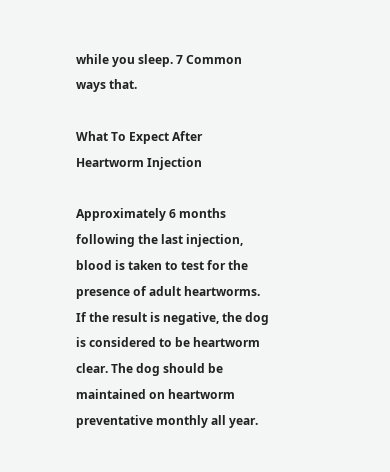while you sleep. 7 Common ways that.

What To Expect After Heartworm Injection

Approximately 6 months following the last injection, blood is taken to test for the presence of adult heartworms. If the result is negative, the dog is considered to be heartworm clear. The dog should be maintained on heartworm preventative monthly all year.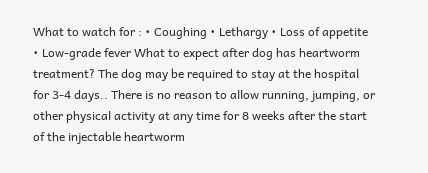What to watch for : • Coughing • Lethargy • Loss of appetite • Low-grade fever What to expect after dog has heartworm treatment? The dog may be required to stay at the hospital for 3-4 days.. There is no reason to allow running, jumping, or other physical activity at any time for 8 weeks after the start of the injectable heartworm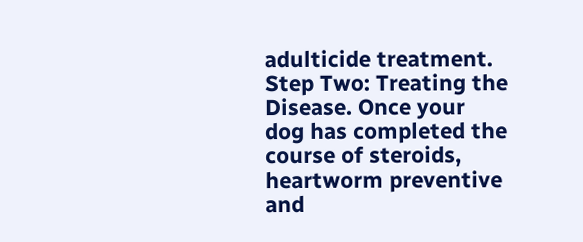adulticide treatment. Step Two: Treating the Disease. Once your dog has completed the course of steroids, heartworm preventive and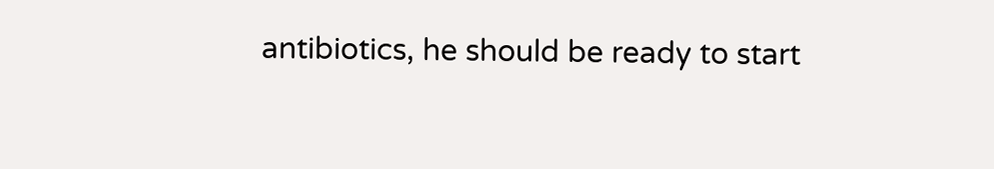antibiotics, he should be ready to start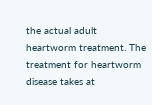the actual adult heartworm treatment. The treatment for heartworm disease takes at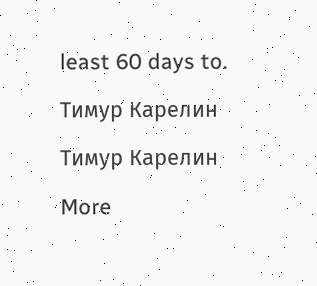least 60 days to.

Тимур Карелин

Тимур Карелин

More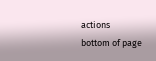actions
bottom of page